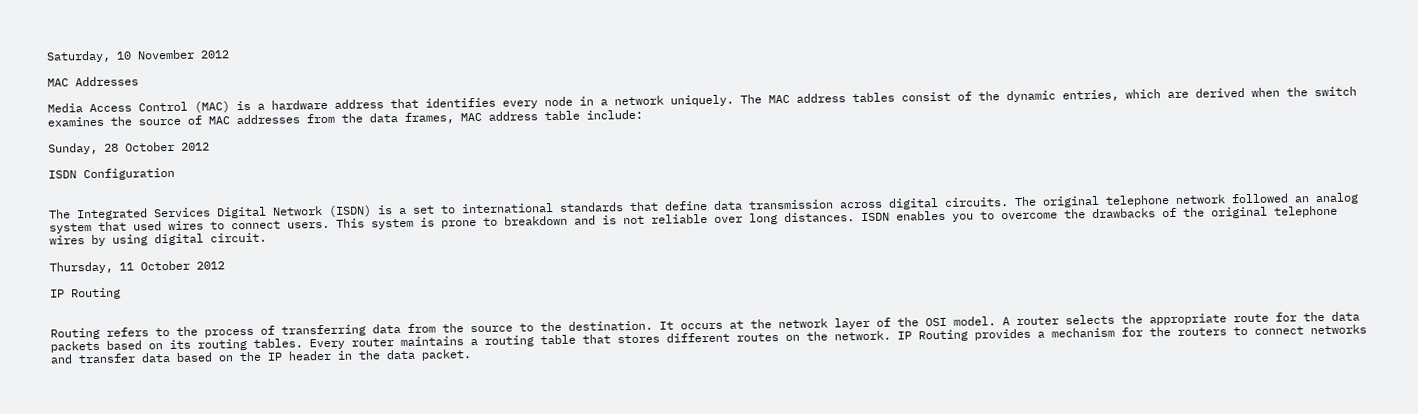Saturday, 10 November 2012

MAC Addresses

Media Access Control (MAC) is a hardware address that identifies every node in a network uniquely. The MAC address tables consist of the dynamic entries, which are derived when the switch examines the source of MAC addresses from the data frames, MAC address table include:

Sunday, 28 October 2012

ISDN Configuration


The Integrated Services Digital Network (ISDN) is a set to international standards that define data transmission across digital circuits. The original telephone network followed an analog system that used wires to connect users. This system is prone to breakdown and is not reliable over long distances. ISDN enables you to overcome the drawbacks of the original telephone wires by using digital circuit.

Thursday, 11 October 2012

IP Routing


Routing refers to the process of transferring data from the source to the destination. It occurs at the network layer of the OSI model. A router selects the appropriate route for the data packets based on its routing tables. Every router maintains a routing table that stores different routes on the network. IP Routing provides a mechanism for the routers to connect networks and transfer data based on the IP header in the data packet.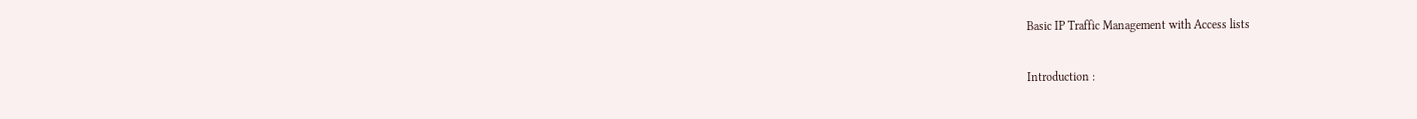Basic IP Traffic Management with Access lists

Introduction :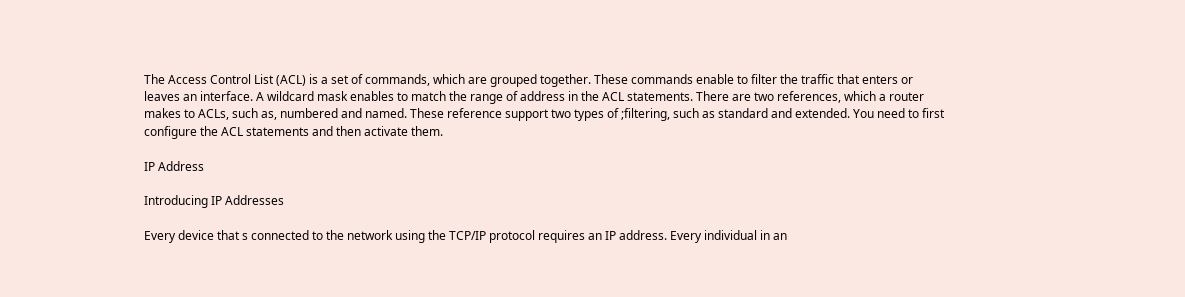The Access Control List (ACL) is a set of commands, which are grouped together. These commands enable to filter the traffic that enters or leaves an interface. A wildcard mask enables to match the range of address in the ACL statements. There are two references, which a router makes to ACLs, such as, numbered and named. These reference support two types of ;filtering, such as standard and extended. You need to first configure the ACL statements and then activate them.

IP Address

Introducing IP Addresses

Every device that s connected to the network using the TCP/IP protocol requires an IP address. Every individual in an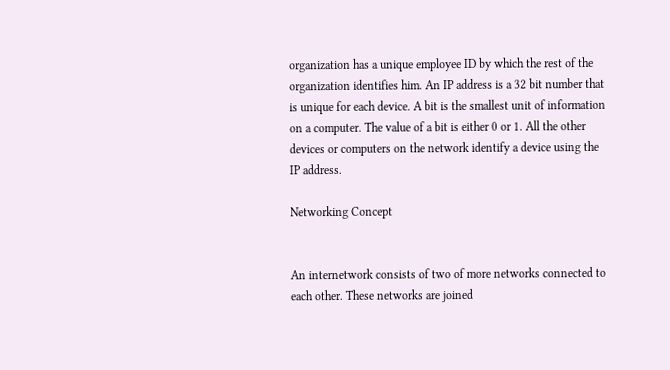organization has a unique employee ID by which the rest of the organization identifies him. An IP address is a 32 bit number that is unique for each device. A bit is the smallest unit of information on a computer. The value of a bit is either 0 or 1. All the other devices or computers on the network identify a device using the IP address.

Networking Concept


An internetwork consists of two of more networks connected to each other. These networks are joined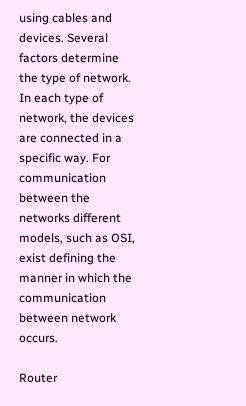using cables and devices. Several factors determine the type of network. In each type of network, the devices are connected in a specific way. For communication between the networks different models, such as OSI, exist defining the manner in which the communication between network occurs.

Router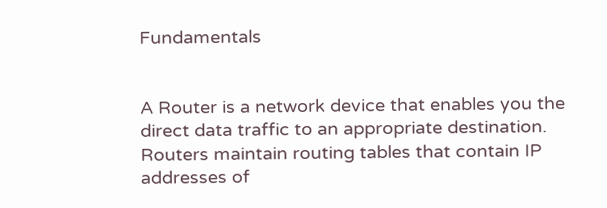Fundamentals


A Router is a network device that enables you the direct data traffic to an appropriate destination. Routers maintain routing tables that contain IP addresses of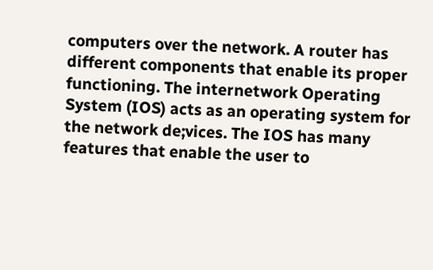computers over the network. A router has different components that enable its proper functioning. The internetwork Operating System (IOS) acts as an operating system for the network de;vices. The IOS has many features that enable the user to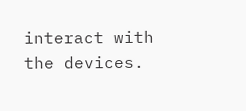interact with the devices.